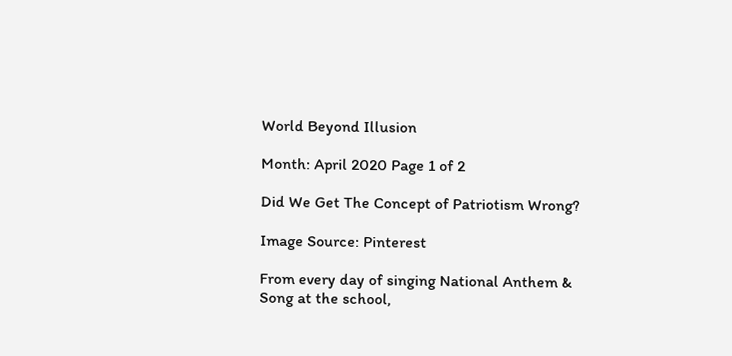World Beyond Illusion

Month: April 2020 Page 1 of 2

Did We Get The Concept of Patriotism Wrong?

Image Source: Pinterest

From every day of singing National Anthem & Song at the school,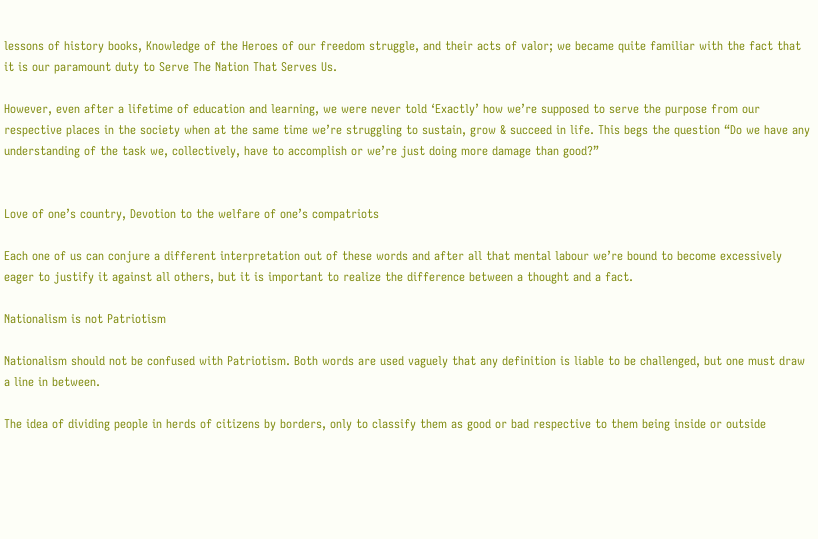lessons of history books, Knowledge of the Heroes of our freedom struggle, and their acts of valor; we became quite familiar with the fact that it is our paramount duty to Serve The Nation That Serves Us.

However, even after a lifetime of education and learning, we were never told ‘Exactly’ how we’re supposed to serve the purpose from our respective places in the society when at the same time we’re struggling to sustain, grow & succeed in life. This begs the question “Do we have any understanding of the task we, collectively, have to accomplish or we’re just doing more damage than good?”


Love of one’s country, Devotion to the welfare of one’s compatriots

Each one of us can conjure a different interpretation out of these words and after all that mental labour we’re bound to become excessively eager to justify it against all others, but it is important to realize the difference between a thought and a fact.

Nationalism is not Patriotism

Nationalism should not be confused with Patriotism. Both words are used vaguely that any definition is liable to be challenged, but one must draw a line in between.

The idea of dividing people in herds of citizens by borders, only to classify them as good or bad respective to them being inside or outside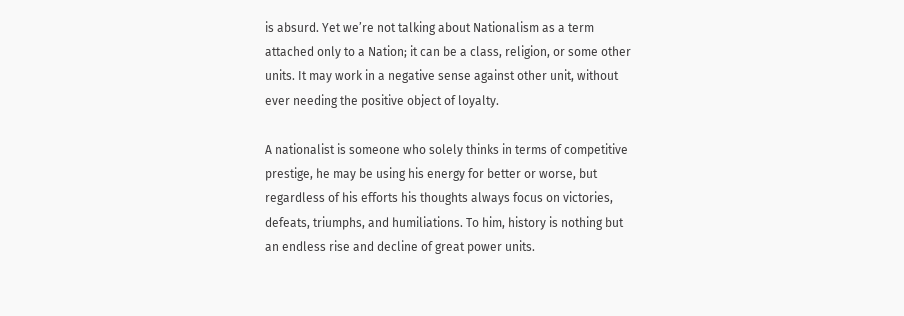is absurd. Yet we’re not talking about Nationalism as a term attached only to a Nation; it can be a class, religion, or some other units. It may work in a negative sense against other unit, without ever needing the positive object of loyalty.

A nationalist is someone who solely thinks in terms of competitive prestige, he may be using his energy for better or worse, but regardless of his efforts his thoughts always focus on victories, defeats, triumphs, and humiliations. To him, history is nothing but an endless rise and decline of great power units.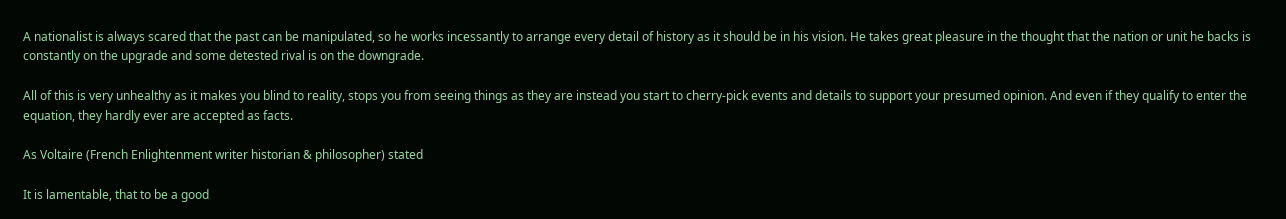A nationalist is always scared that the past can be manipulated, so he works incessantly to arrange every detail of history as it should be in his vision. He takes great pleasure in the thought that the nation or unit he backs is constantly on the upgrade and some detested rival is on the downgrade.

All of this is very unhealthy as it makes you blind to reality, stops you from seeing things as they are instead you start to cherry-pick events and details to support your presumed opinion. And even if they qualify to enter the equation, they hardly ever are accepted as facts.

As Voltaire (French Enlightenment writer historian & philosopher) stated

It is lamentable, that to be a good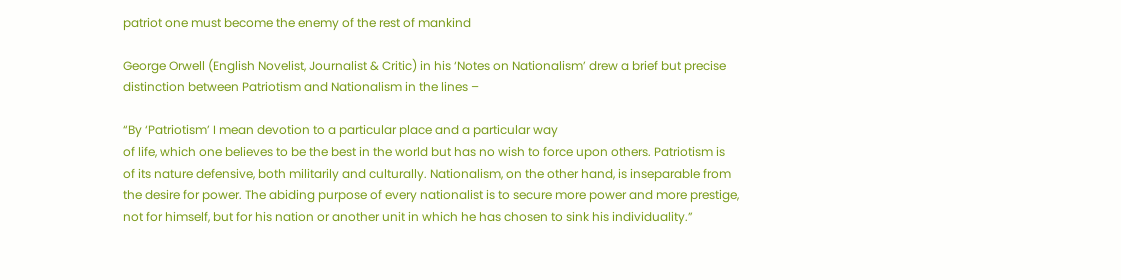patriot one must become the enemy of the rest of mankind

George Orwell (English Novelist, Journalist & Critic) in his ‘Notes on Nationalism’ drew a brief but precise distinction between Patriotism and Nationalism in the lines –

“By ‘Patriotism’ I mean devotion to a particular place and a particular way
of life, which one believes to be the best in the world but has no wish to force upon others. Patriotism is of its nature defensive, both militarily and culturally. Nationalism, on the other hand, is inseparable from the desire for power. The abiding purpose of every nationalist is to secure more power and more prestige, not for himself, but for his nation or another unit in which he has chosen to sink his individuality.”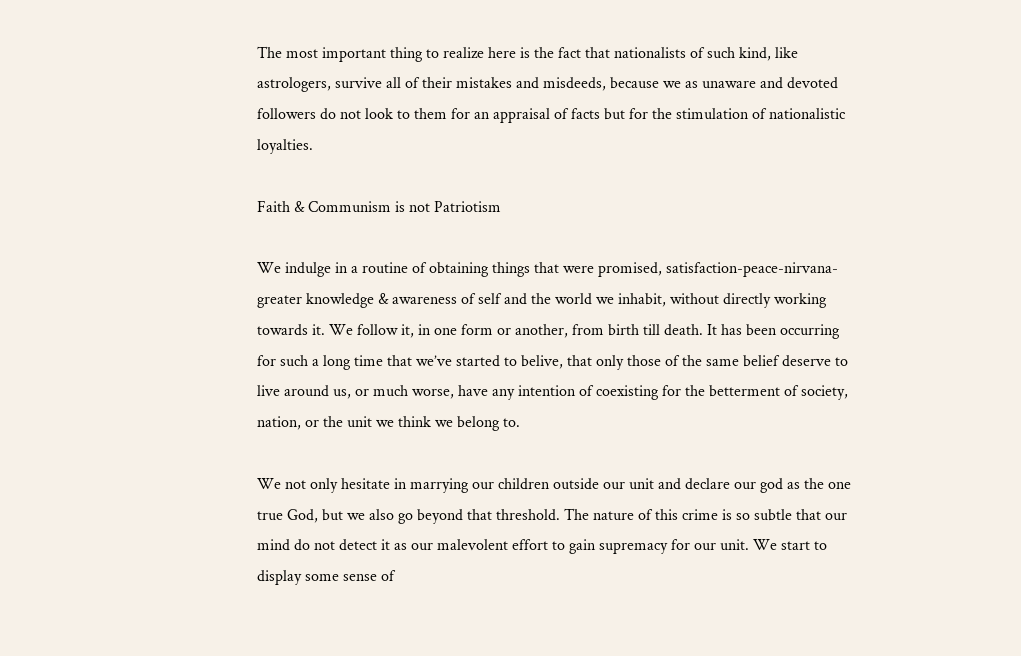The most important thing to realize here is the fact that nationalists of such kind, like astrologers, survive all of their mistakes and misdeeds, because we as unaware and devoted followers do not look to them for an appraisal of facts but for the stimulation of nationalistic loyalties.

Faith & Communism is not Patriotism

We indulge in a routine of obtaining things that were promised, satisfaction-peace-nirvana-greater knowledge & awareness of self and the world we inhabit, without directly working towards it. We follow it, in one form or another, from birth till death. It has been occurring for such a long time that we’ve started to belive, that only those of the same belief deserve to live around us, or much worse, have any intention of coexisting for the betterment of society, nation, or the unit we think we belong to.

We not only hesitate in marrying our children outside our unit and declare our god as the one true God, but we also go beyond that threshold. The nature of this crime is so subtle that our mind do not detect it as our malevolent effort to gain supremacy for our unit. We start to display some sense of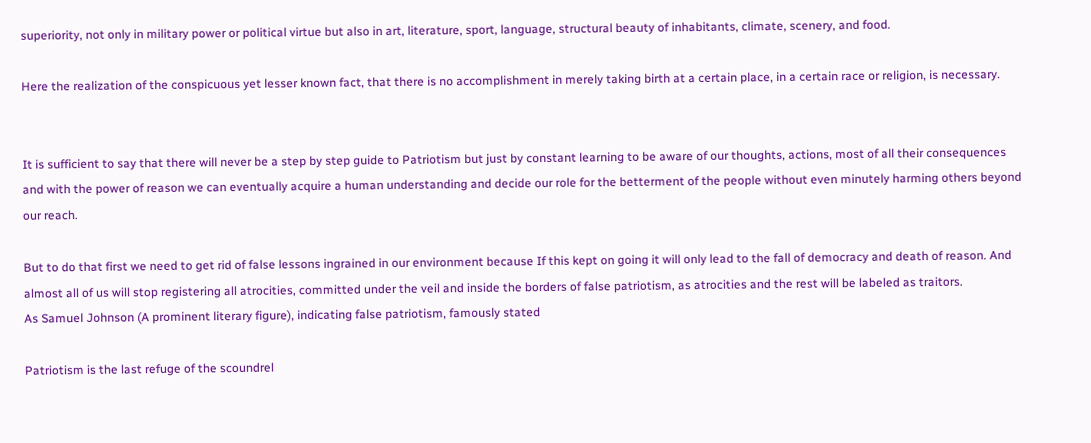superiority, not only in military power or political virtue but also in art, literature, sport, language, structural beauty of inhabitants, climate, scenery, and food.

Here the realization of the conspicuous yet lesser known fact, that there is no accomplishment in merely taking birth at a certain place, in a certain race or religion, is necessary.


It is sufficient to say that there will never be a step by step guide to Patriotism but just by constant learning to be aware of our thoughts, actions, most of all their consequences and with the power of reason we can eventually acquire a human understanding and decide our role for the betterment of the people without even minutely harming others beyond our reach.

But to do that first we need to get rid of false lessons ingrained in our environment because If this kept on going it will only lead to the fall of democracy and death of reason. And almost all of us will stop registering all atrocities, committed under the veil and inside the borders of false patriotism, as atrocities and the rest will be labeled as traitors.
As Samuel Johnson (A prominent literary figure), indicating false patriotism, famously stated

Patriotism is the last refuge of the scoundrel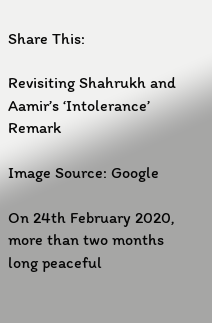Share This:

Revisiting Shahrukh and Aamir’s ‘Intolerance’ Remark

Image Source: Google

On 24th February 2020, more than two months long peaceful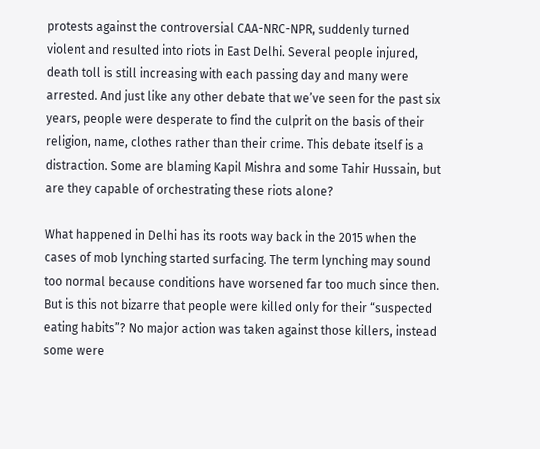protests against the controversial CAA-NRC-NPR, suddenly turned violent and resulted into riots in East Delhi. Several people injured, death toll is still increasing with each passing day and many were arrested. And just like any other debate that we’ve seen for the past six years, people were desperate to find the culprit on the basis of their religion, name, clothes rather than their crime. This debate itself is a distraction. Some are blaming Kapil Mishra and some Tahir Hussain, but are they capable of orchestrating these riots alone?

What happened in Delhi has its roots way back in the 2015 when the cases of mob lynching started surfacing. The term lynching may sound too normal because conditions have worsened far too much since then. But is this not bizarre that people were killed only for their “suspected eating habits”? No major action was taken against those killers, instead some were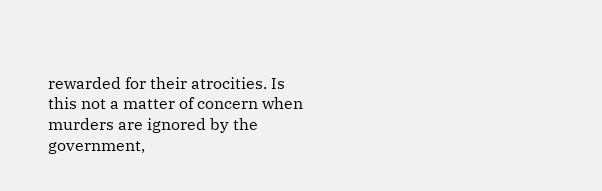rewarded for their atrocities. Is this not a matter of concern when murders are ignored by the government,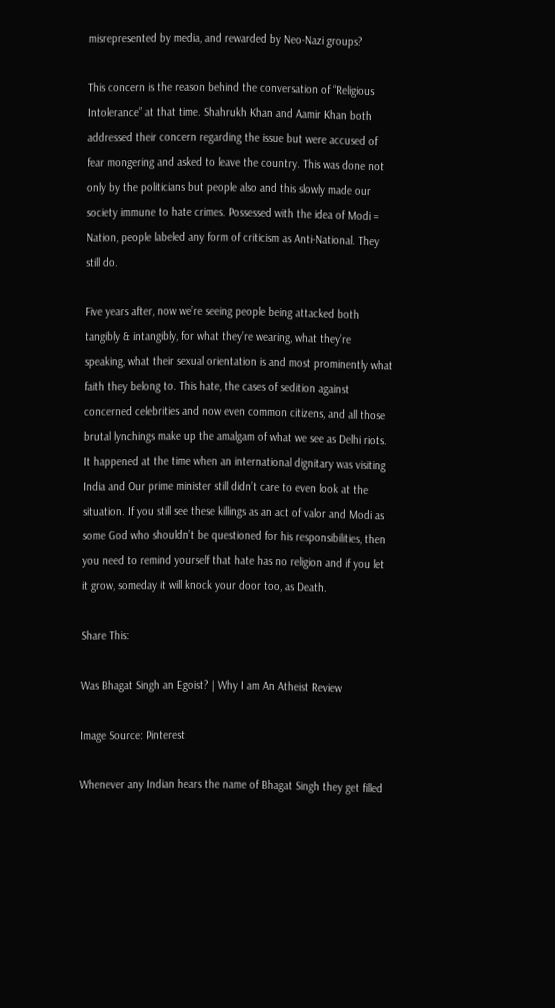misrepresented by media, and rewarded by Neo-Nazi groups?

This concern is the reason behind the conversation of “Religious Intolerance” at that time. Shahrukh Khan and Aamir Khan both addressed their concern regarding the issue but were accused of fear mongering and asked to leave the country. This was done not only by the politicians but people also and this slowly made our society immune to hate crimes. Possessed with the idea of Modi = Nation, people labeled any form of criticism as Anti-National. They still do.

Five years after, now we’re seeing people being attacked both tangibly & intangibly, for what they’re wearing, what they’re speaking, what their sexual orientation is and most prominently what faith they belong to. This hate, the cases of sedition against concerned celebrities and now even common citizens, and all those brutal lynchings make up the amalgam of what we see as Delhi riots. It happened at the time when an international dignitary was visiting India and Our prime minister still didn’t care to even look at the situation. If you still see these killings as an act of valor and Modi as some God who shouldn’t be questioned for his responsibilities, then you need to remind yourself that hate has no religion and if you let it grow, someday it will knock your door too, as Death.

Share This:

Was Bhagat Singh an Egoist? | Why I am An Atheist Review

Image Source: Pinterest

Whenever any Indian hears the name of Bhagat Singh they get filled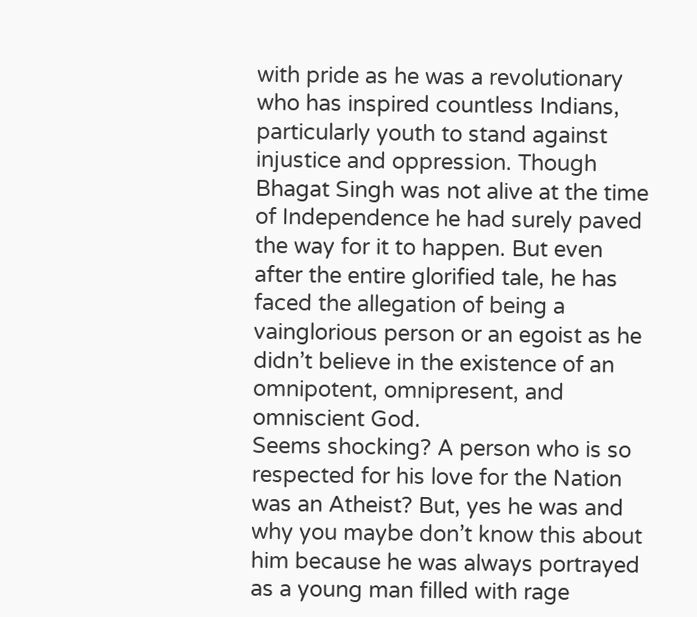with pride as he was a revolutionary who has inspired countless Indians, particularly youth to stand against injustice and oppression. Though Bhagat Singh was not alive at the time of Independence he had surely paved the way for it to happen. But even after the entire glorified tale, he has faced the allegation of being a vainglorious person or an egoist as he didn’t believe in the existence of an omnipotent, omnipresent, and omniscient God.
Seems shocking? A person who is so respected for his love for the Nation was an Atheist? But, yes he was and why you maybe don’t know this about him because he was always portrayed as a young man filled with rage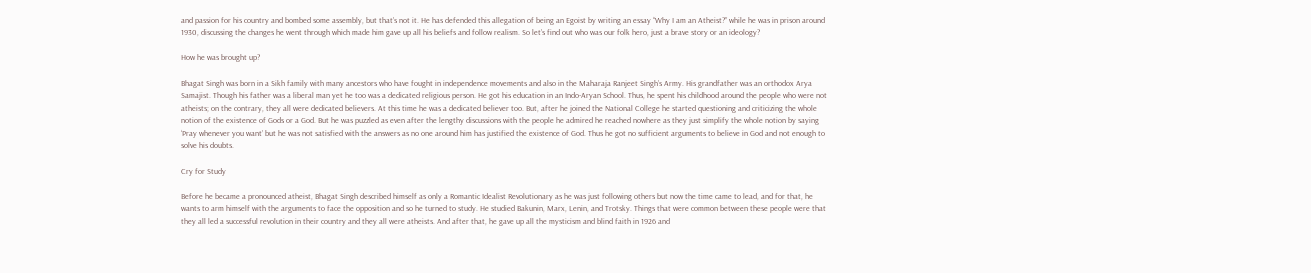and passion for his country and bombed some assembly, but that’s not it. He has defended this allegation of being an Egoist by writing an essay “Why I am an Atheist?” while he was in prison around 1930, discussing the changes he went through which made him gave up all his beliefs and follow realism. So let’s find out who was our folk hero, just a brave story or an ideology?

How he was brought up?

Bhagat Singh was born in a Sikh family with many ancestors who have fought in independence movements and also in the Maharaja Ranjeet Singh’s Army. His grandfather was an orthodox Arya Samajist. Though his father was a liberal man yet he too was a dedicated religious person. He got his education in an Indo-Aryan School. Thus, he spent his childhood around the people who were not atheists; on the contrary, they all were dedicated believers. At this time he was a dedicated believer too. But, after he joined the National College he started questioning and criticizing the whole notion of the existence of Gods or a God. But he was puzzled as even after the lengthy discussions with the people he admired he reached nowhere as they just simplify the whole notion by saying ‘Pray whenever you want’ but he was not satisfied with the answers as no one around him has justified the existence of God. Thus he got no sufficient arguments to believe in God and not enough to solve his doubts.

Cry for Study

Before he became a pronounced atheist, Bhagat Singh described himself as only a Romantic Idealist Revolutionary as he was just following others but now the time came to lead, and for that, he wants to arm himself with the arguments to face the opposition and so he turned to study. He studied Bakunin, Marx, Lenin, and Trotsky. Things that were common between these people were that they all led a successful revolution in their country and they all were atheists. And after that, he gave up all the mysticism and blind faith in 1926 and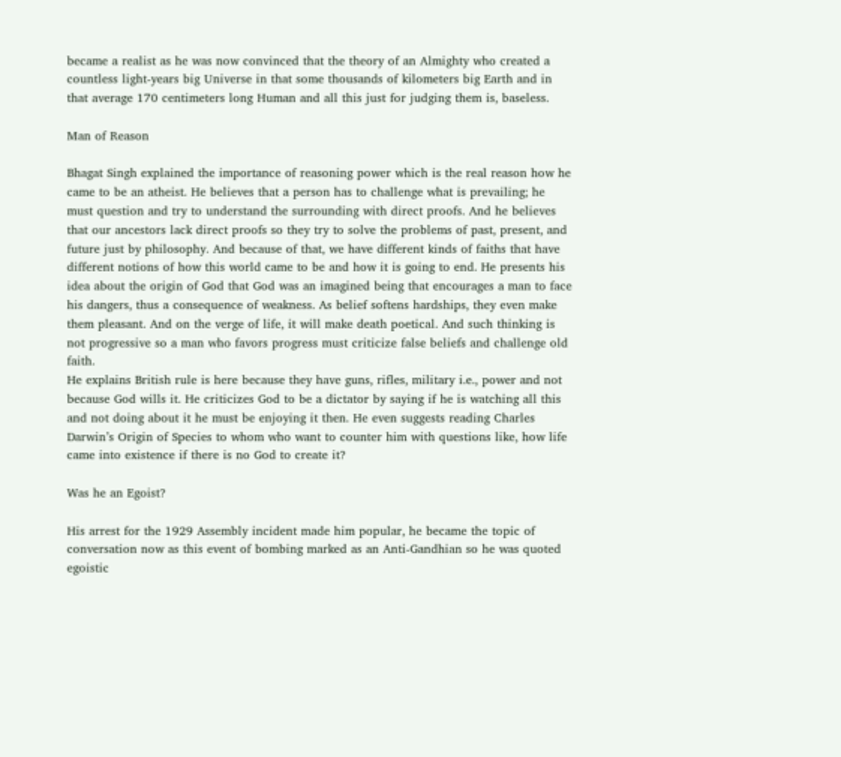became a realist as he was now convinced that the theory of an Almighty who created a countless light-years big Universe in that some thousands of kilometers big Earth and in that average 170 centimeters long Human and all this just for judging them is, baseless.

Man of Reason

Bhagat Singh explained the importance of reasoning power which is the real reason how he came to be an atheist. He believes that a person has to challenge what is prevailing; he must question and try to understand the surrounding with direct proofs. And he believes that our ancestors lack direct proofs so they try to solve the problems of past, present, and future just by philosophy. And because of that, we have different kinds of faiths that have different notions of how this world came to be and how it is going to end. He presents his idea about the origin of God that God was an imagined being that encourages a man to face his dangers, thus a consequence of weakness. As belief softens hardships, they even make them pleasant. And on the verge of life, it will make death poetical. And such thinking is not progressive so a man who favors progress must criticize false beliefs and challenge old faith.
He explains British rule is here because they have guns, rifles, military i.e., power and not because God wills it. He criticizes God to be a dictator by saying if he is watching all this and not doing about it he must be enjoying it then. He even suggests reading Charles Darwin’s Origin of Species to whom who want to counter him with questions like, how life came into existence if there is no God to create it?

Was he an Egoist?

His arrest for the 1929 Assembly incident made him popular, he became the topic of conversation now as this event of bombing marked as an Anti-Gandhian so he was quoted egoistic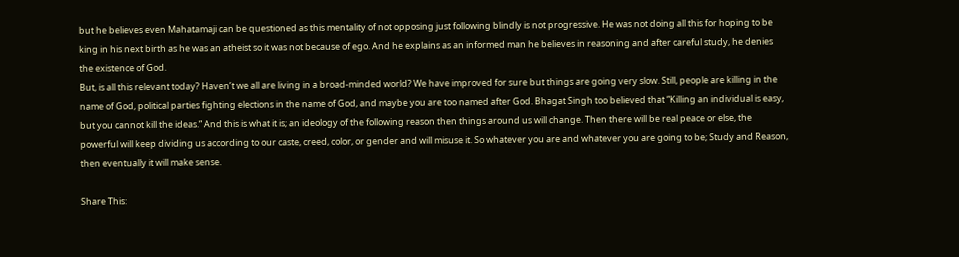but he believes even Mahatamaji can be questioned as this mentality of not opposing just following blindly is not progressive. He was not doing all this for hoping to be king in his next birth as he was an atheist so it was not because of ego. And he explains as an informed man he believes in reasoning and after careful study, he denies the existence of God.
But, is all this relevant today? Haven’t we all are living in a broad-minded world? We have improved for sure but things are going very slow. Still, people are killing in the name of God, political parties fighting elections in the name of God, and maybe you are too named after God. Bhagat Singh too believed that “Killing an individual is easy, but you cannot kill the ideas.” And this is what it is; an ideology of the following reason then things around us will change. Then there will be real peace or else, the powerful will keep dividing us according to our caste, creed, color, or gender and will misuse it. So whatever you are and whatever you are going to be; Study and Reason, then eventually it will make sense.

Share This: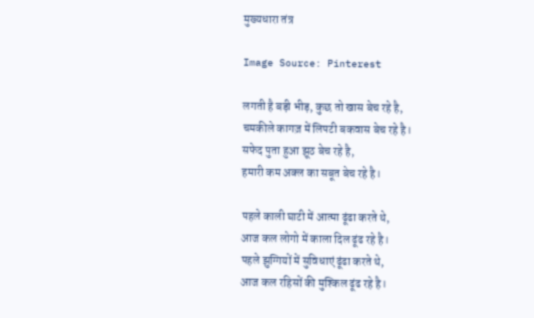मुख्यधारा तंत्र

Image Source: Pinterest

लगती है बड़ी भीड़, कुछ तो खास बेच रहे है,
चमकीले कागज़ में लिपटी बकवास बेच रहे है।
सफेद पुता हुआ झूठ बेच रहे है,
हमारी कम अक्ल का सबूत बेच रहे है।

पहले काली घाटी में आत्मा ढूंढा करते थे,
आज कल लोगो में काला दिल ढूंढ रहे है।
पहले झुग्गियों में सुविधाएं ढूंढा करते थे,
आज कल रहिसों की मुश्किल ढूंढ रहे है।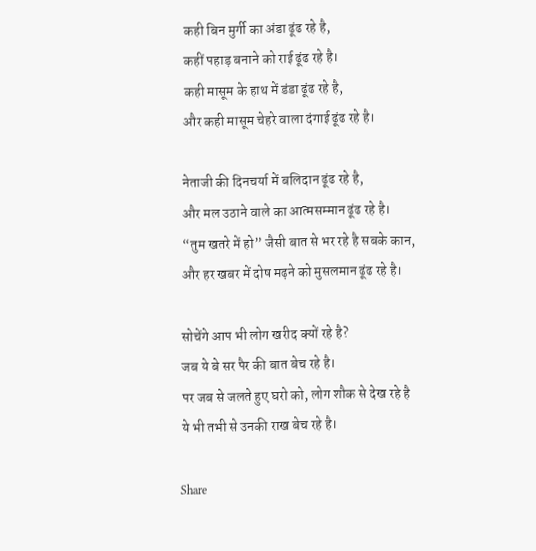कही बिन मुर्गी का अंडा ढूंढ रहे है,
कहीं पहाड़ बनाने को राई ढूंढ रहे है।
कही मासूम के हाथ में डंडा ढूंढ रहे है,
और कही मासूम चेहरे वाला दंगाई ढूंढ रहे है।

नेताजी की दिनचर्या में बलिदान ढूंढ रहे है,
और मल उठाने वाले का आत्मसम्मान ढूंढ रहे है।
“तुम खतरे में हो” जैसी बात से भर रहे है सबके कान,
और हर खबर में दोष मढ़ने को मुसलमान ढूंढ रहे है।

सोचेंगे आप भी लोग खरीद क्यों रहे है?
जब ये बे सर पैर की बात बेच रहे है।
पर जब से जलते हुए घरो को, लोग शौक से देख रहे है
ये भी तभी से उनकी राख बेच रहे है।

Share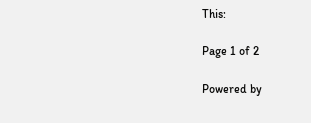This:

Page 1 of 2

Powered by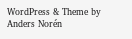WordPress & Theme by Anders Norén